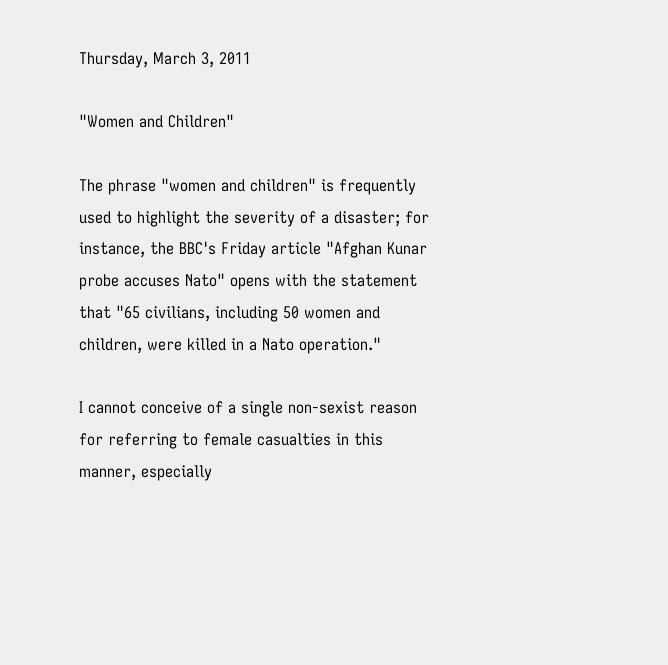Thursday, March 3, 2011

"Women and Children"

The phrase "women and children" is frequently used to highlight the severity of a disaster; for instance, the BBC's Friday article "Afghan Kunar probe accuses Nato" opens with the statement that "65 civilians, including 50 women and children, were killed in a Nato operation."

I cannot conceive of a single non-sexist reason for referring to female casualties in this manner, especially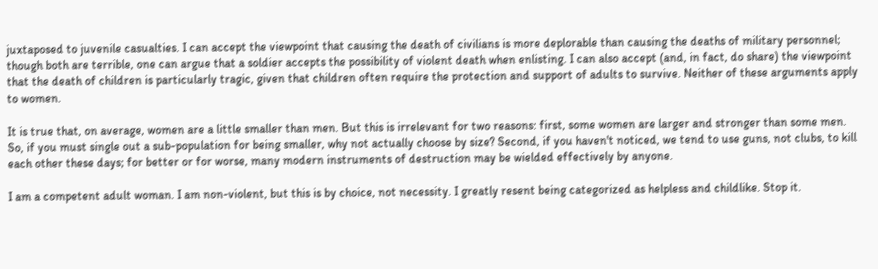juxtaposed to juvenile casualties. I can accept the viewpoint that causing the death of civilians is more deplorable than causing the deaths of military personnel; though both are terrible, one can argue that a soldier accepts the possibility of violent death when enlisting. I can also accept (and, in fact, do share) the viewpoint that the death of children is particularly tragic, given that children often require the protection and support of adults to survive. Neither of these arguments apply to women.

It is true that, on average, women are a little smaller than men. But this is irrelevant for two reasons: first, some women are larger and stronger than some men. So, if you must single out a sub-population for being smaller, why not actually choose by size? Second, if you haven't noticed, we tend to use guns, not clubs, to kill each other these days; for better or for worse, many modern instruments of destruction may be wielded effectively by anyone.

I am a competent adult woman. I am non-violent, but this is by choice, not necessity. I greatly resent being categorized as helpless and childlike. Stop it.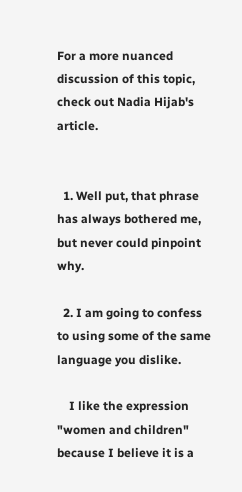For a more nuanced discussion of this topic, check out Nadia Hijab's article.


  1. Well put, that phrase has always bothered me, but never could pinpoint why.

  2. I am going to confess to using some of the same language you dislike.

    I like the expression "women and children" because I believe it is a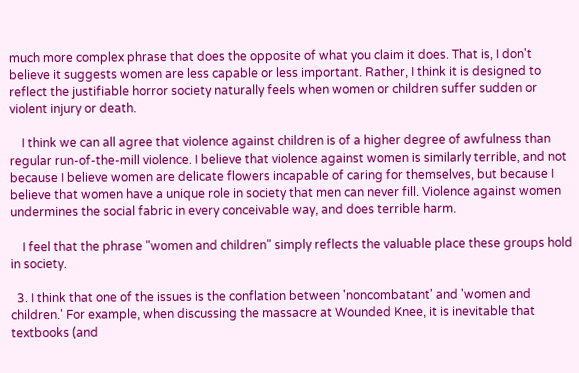much more complex phrase that does the opposite of what you claim it does. That is, I don't believe it suggests women are less capable or less important. Rather, I think it is designed to reflect the justifiable horror society naturally feels when women or children suffer sudden or violent injury or death.

    I think we can all agree that violence against children is of a higher degree of awfulness than regular run-of-the-mill violence. I believe that violence against women is similarly terrible, and not because I believe women are delicate flowers incapable of caring for themselves, but because I believe that women have a unique role in society that men can never fill. Violence against women undermines the social fabric in every conceivable way, and does terrible harm.

    I feel that the phrase "women and children" simply reflects the valuable place these groups hold in society.

  3. I think that one of the issues is the conflation between 'noncombatant' and 'women and children.' For example, when discussing the massacre at Wounded Knee, it is inevitable that textbooks (and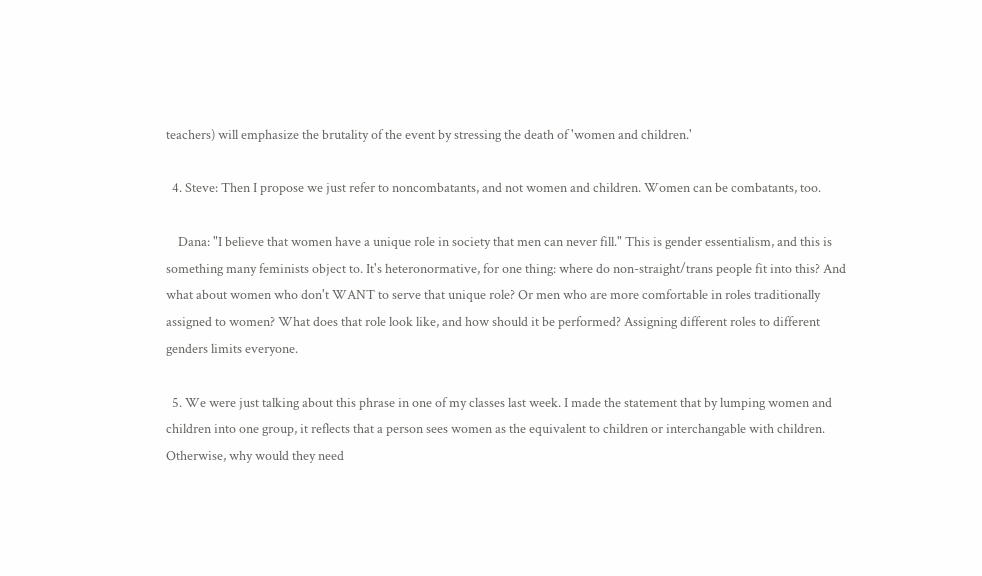teachers) will emphasize the brutality of the event by stressing the death of 'women and children.'

  4. Steve: Then I propose we just refer to noncombatants, and not women and children. Women can be combatants, too.

    Dana: "I believe that women have a unique role in society that men can never fill." This is gender essentialism, and this is something many feminists object to. It's heteronormative, for one thing: where do non-straight/trans people fit into this? And what about women who don't WANT to serve that unique role? Or men who are more comfortable in roles traditionally assigned to women? What does that role look like, and how should it be performed? Assigning different roles to different genders limits everyone.

  5. We were just talking about this phrase in one of my classes last week. I made the statement that by lumping women and children into one group, it reflects that a person sees women as the equivalent to children or interchangable with children. Otherwise, why would they need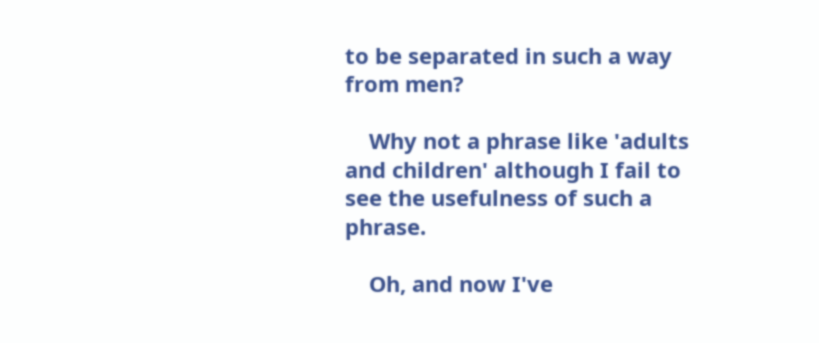to be separated in such a way from men?

    Why not a phrase like 'adults and children' although I fail to see the usefulness of such a phrase.

    Oh, and now I've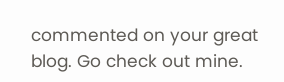commented on your great blog. Go check out mine.